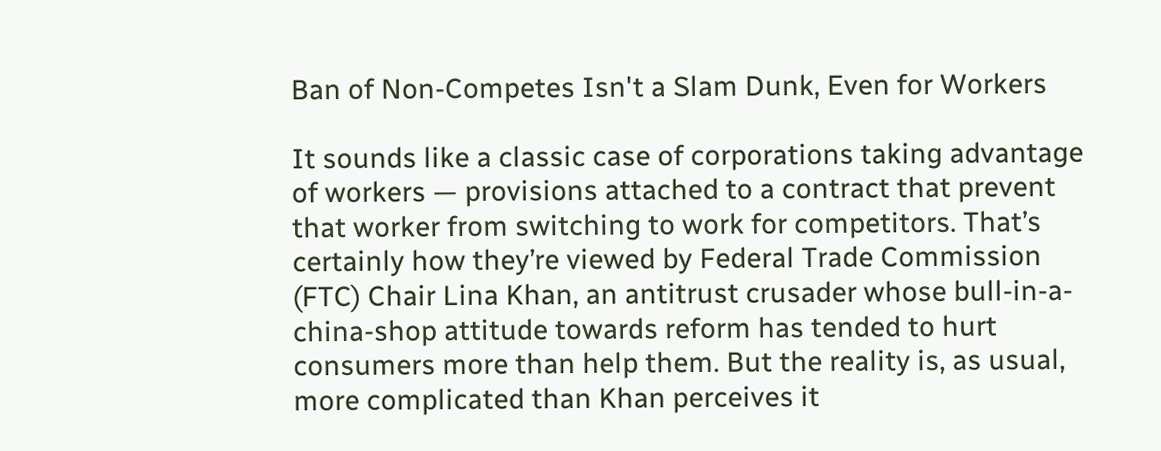Ban of Non-Competes Isn't a Slam Dunk, Even for Workers

It sounds like a classic case of corporations taking advantage of workers — provisions attached to a contract that prevent that worker from switching to work for competitors. That’s certainly how they’re viewed by Federal Trade Commission (FTC) Chair Lina Khan, an antitrust crusader whose bull-in-a-china-shop attitude towards reform has tended to hurt consumers more than help them. But the reality is, as usual, more complicated than Khan perceives it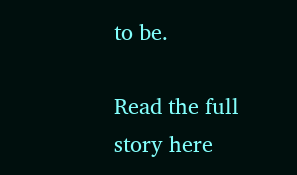to be.

Read the full story here